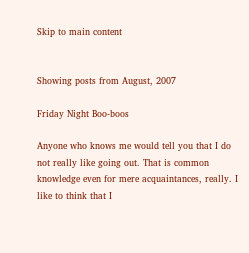Skip to main content


Showing posts from August, 2007

Friday Night Boo-boos

Anyone who knows me would tell you that I do not really like going out. That is common knowledge even for mere acquaintances, really. I like to think that I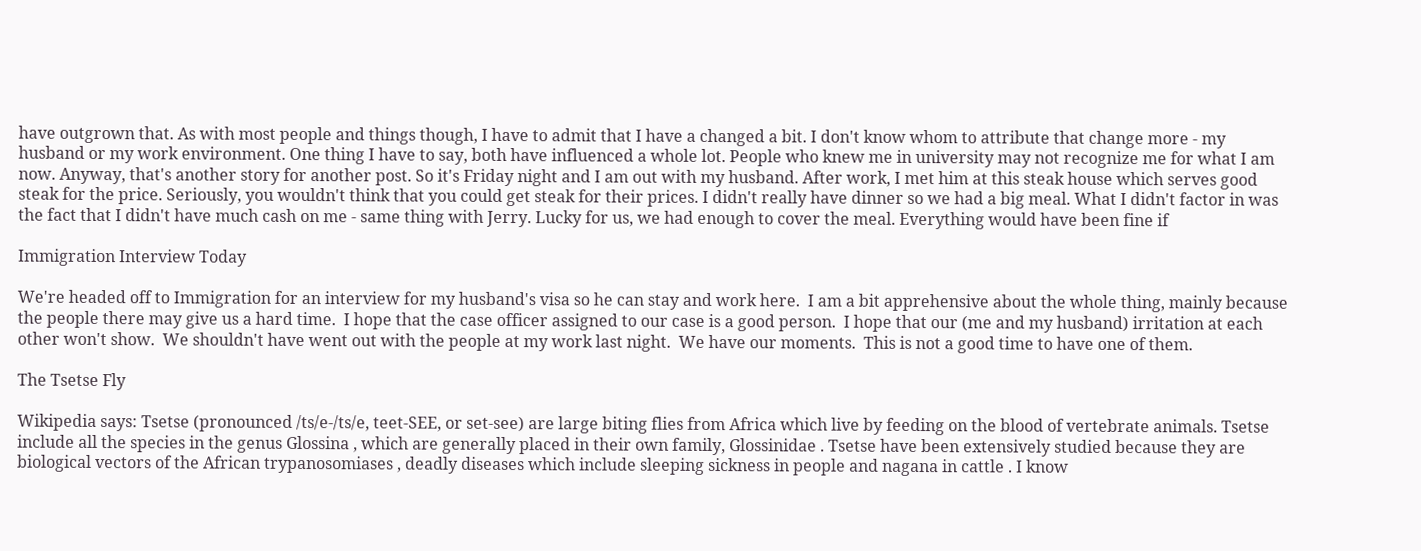have outgrown that. As with most people and things though, I have to admit that I have a changed a bit. I don't know whom to attribute that change more - my husband or my work environment. One thing I have to say, both have influenced a whole lot. People who knew me in university may not recognize me for what I am now. Anyway, that's another story for another post. So it's Friday night and I am out with my husband. After work, I met him at this steak house which serves good steak for the price. Seriously, you wouldn't think that you could get steak for their prices. I didn't really have dinner so we had a big meal. What I didn't factor in was the fact that I didn't have much cash on me - same thing with Jerry. Lucky for us, we had enough to cover the meal. Everything would have been fine if

Immigration Interview Today

We're headed off to Immigration for an interview for my husband's visa so he can stay and work here.  I am a bit apprehensive about the whole thing, mainly because the people there may give us a hard time.  I hope that the case officer assigned to our case is a good person.  I hope that our (me and my husband) irritation at each other won't show.  We shouldn't have went out with the people at my work last night.  We have our moments.  This is not a good time to have one of them.

The Tsetse Fly

Wikipedia says: Tsetse (pronounced /ts/e-/ts/e, teet-SEE, or set-see) are large biting flies from Africa which live by feeding on the blood of vertebrate animals. Tsetse include all the species in the genus Glossina , which are generally placed in their own family, Glossinidae . Tsetse have been extensively studied because they are biological vectors of the African trypanosomiases , deadly diseases which include sleeping sickness in people and nagana in cattle . I know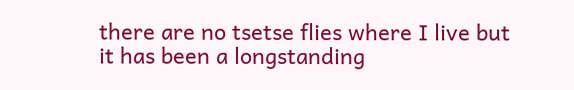there are no tsetse flies where I live but it has been a longstanding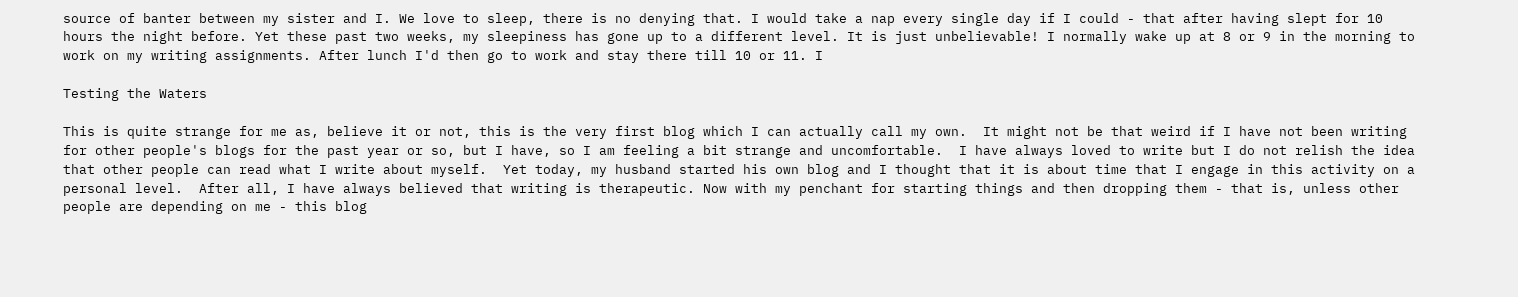source of banter between my sister and I. We love to sleep, there is no denying that. I would take a nap every single day if I could - that after having slept for 10 hours the night before. Yet these past two weeks, my sleepiness has gone up to a different level. It is just unbelievable! I normally wake up at 8 or 9 in the morning to work on my writing assignments. After lunch I'd then go to work and stay there till 10 or 11. I

Testing the Waters

This is quite strange for me as, believe it or not, this is the very first blog which I can actually call my own.  It might not be that weird if I have not been writing for other people's blogs for the past year or so, but I have, so I am feeling a bit strange and uncomfortable.  I have always loved to write but I do not relish the idea that other people can read what I write about myself.  Yet today, my husband started his own blog and I thought that it is about time that I engage in this activity on a personal level.  After all, I have always believed that writing is therapeutic. Now with my penchant for starting things and then dropping them - that is, unless other people are depending on me - this blog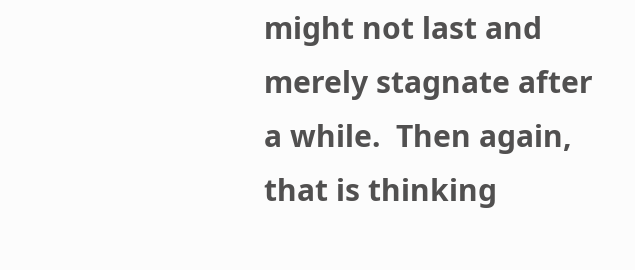might not last and merely stagnate after a while.  Then again, that is thinking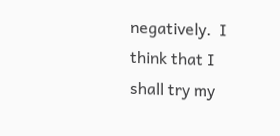negatively.  I think that I shall try my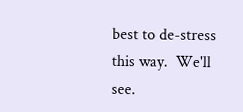best to de-stress this way.  We'll see.